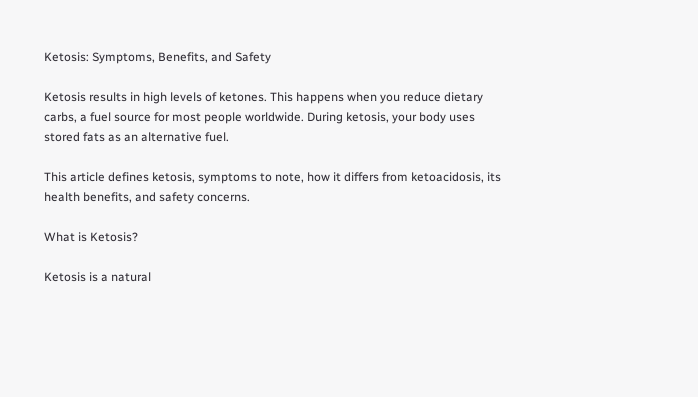Ketosis: Symptoms, Benefits, and Safety

Ketosis results in high levels of ketones. This happens when you reduce dietary carbs, a fuel source for most people worldwide. During ketosis, your body uses stored fats as an alternative fuel.

This article defines ketosis, symptoms to note, how it differs from ketoacidosis, its health benefits, and safety concerns.

What is Ketosis?

Ketosis is a natural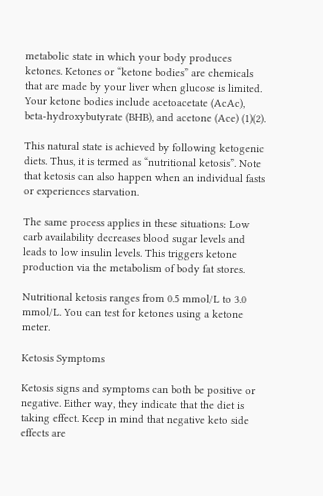metabolic state in which your body produces ketones. Ketones or “ketone bodies” are chemicals that are made by your liver when glucose is limited. Your ketone bodies include acetoacetate (AcAc), beta-hydroxybutyrate (BHB), and acetone (Ace) (1)(2).

This natural state is achieved by following ketogenic diets. Thus, it is termed as “nutritional ketosis”. Note that ketosis can also happen when an individual fasts or experiences starvation.

The same process applies in these situations: Low carb availability decreases blood sugar levels and leads to low insulin levels. This triggers ketone production via the metabolism of body fat stores.

Nutritional ketosis ranges from 0.5 mmol/L to 3.0 mmol/L. You can test for ketones using a ketone meter.

Ketosis Symptoms

Ketosis signs and symptoms can both be positive or negative. Either way, they indicate that the diet is taking effect. Keep in mind that negative keto side effects are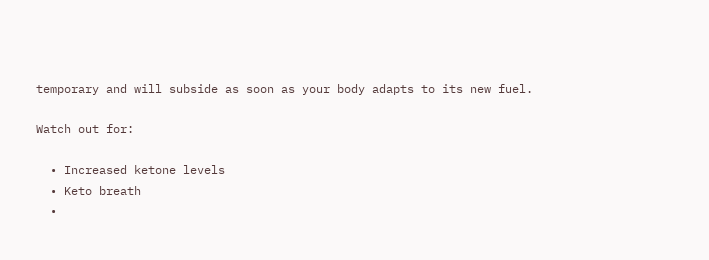temporary and will subside as soon as your body adapts to its new fuel.

Watch out for:

  • Increased ketone levels
  • Keto breath
  •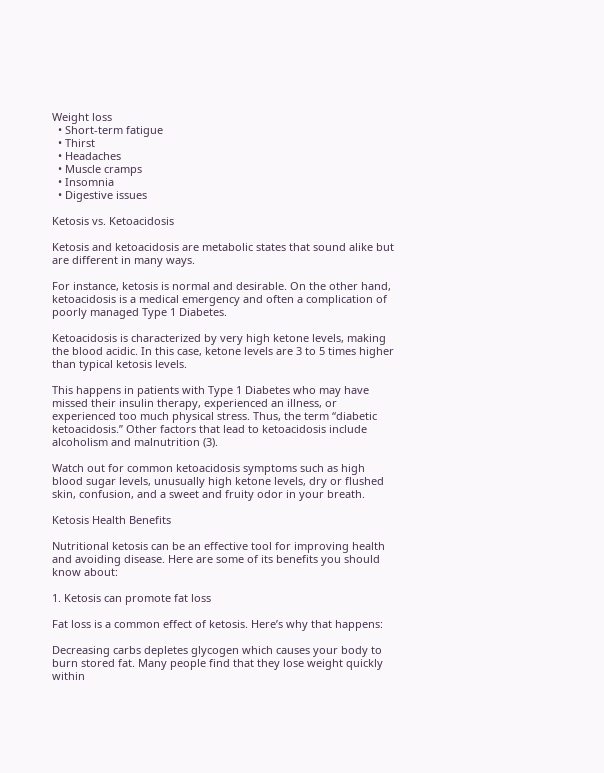Weight loss
  • Short-term fatigue
  • Thirst
  • Headaches
  • Muscle cramps
  • Insomnia
  • Digestive issues

Ketosis vs. Ketoacidosis

Ketosis and ketoacidosis are metabolic states that sound alike but are different in many ways.

For instance, ketosis is normal and desirable. On the other hand, ketoacidosis is a medical emergency and often a complication of poorly managed Type 1 Diabetes.

Ketoacidosis is characterized by very high ketone levels, making the blood acidic. In this case, ketone levels are 3 to 5 times higher than typical ketosis levels.

This happens in patients with Type 1 Diabetes who may have missed their insulin therapy, experienced an illness, or experienced too much physical stress. Thus, the term “diabetic ketoacidosis.” Other factors that lead to ketoacidosis include alcoholism and malnutrition (3).

Watch out for common ketoacidosis symptoms such as high blood sugar levels, unusually high ketone levels, dry or flushed skin, confusion, and a sweet and fruity odor in your breath.

Ketosis Health Benefits

Nutritional ketosis can be an effective tool for improving health and avoiding disease. Here are some of its benefits you should know about:

1. Ketosis can promote fat loss

Fat loss is a common effect of ketosis. Here’s why that happens:

Decreasing carbs depletes glycogen which causes your body to burn stored fat. Many people find that they lose weight quickly within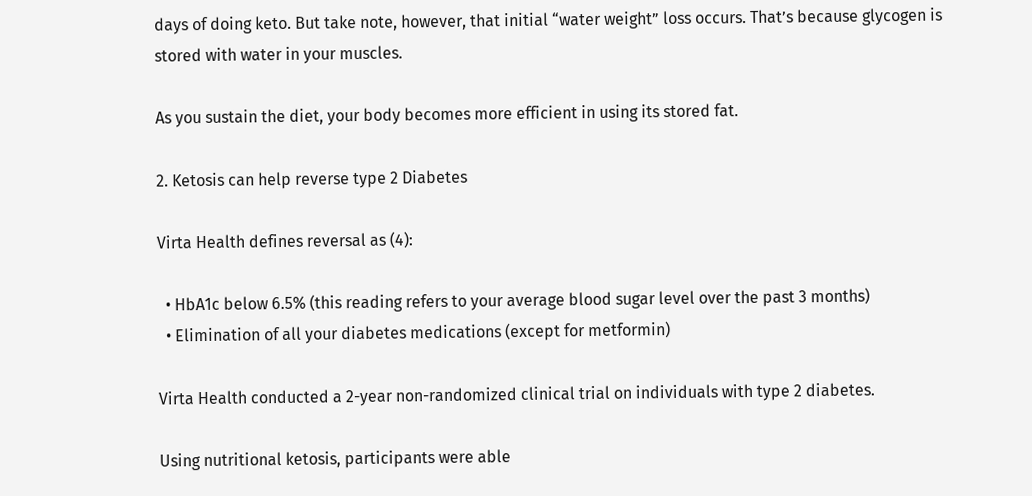days of doing keto. But take note, however, that initial “water weight” loss occurs. That’s because glycogen is stored with water in your muscles.

As you sustain the diet, your body becomes more efficient in using its stored fat.

2. Ketosis can help reverse type 2 Diabetes

Virta Health defines reversal as (4):

  • HbA1c below 6.5% (this reading refers to your average blood sugar level over the past 3 months)
  • Elimination of all your diabetes medications (except for metformin)

Virta Health conducted a 2-year non-randomized clinical trial on individuals with type 2 diabetes.

Using nutritional ketosis, participants were able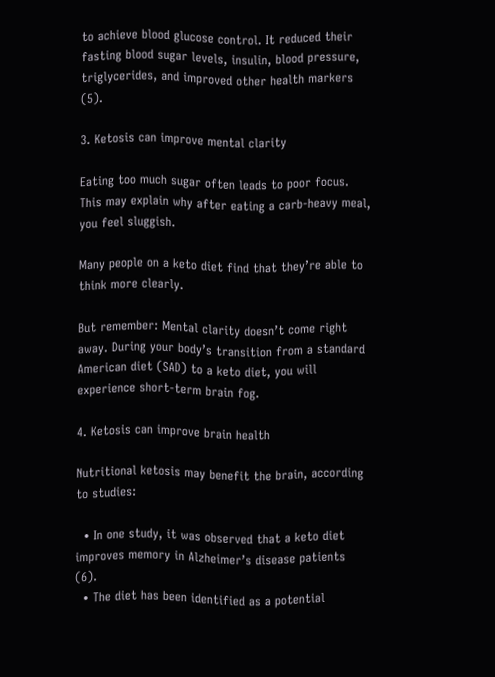to achieve blood glucose control. It reduced their fasting blood sugar levels, insulin, blood pressure, triglycerides, and improved other health markers (5).

3. Ketosis can improve mental clarity

Eating too much sugar often leads to poor focus. This may explain why after eating a carb-heavy meal, you feel sluggish.

Many people on a keto diet find that they’re able to think more clearly.

But remember: Mental clarity doesn’t come right away. During your body’s transition from a standard American diet (SAD) to a keto diet, you will experience short-term brain fog.

4. Ketosis can improve brain health

Nutritional ketosis may benefit the brain, according to studies:

  • In one study, it was observed that a keto diet improves memory in Alzheimer’s disease patients (6).
  • The diet has been identified as a potential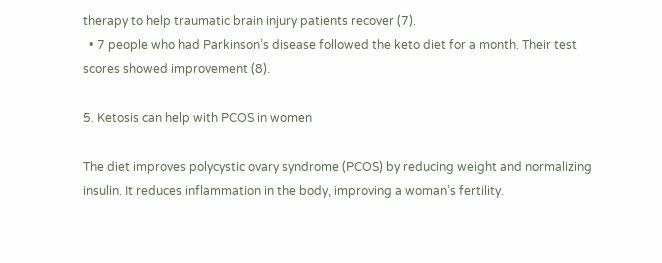therapy to help traumatic brain injury patients recover (7).
  • 7 people who had Parkinson’s disease followed the keto diet for a month. Their test scores showed improvement (8).

5. Ketosis can help with PCOS in women

The diet improves polycystic ovary syndrome (PCOS) by reducing weight and normalizing insulin. It reduces inflammation in the body, improving a woman’s fertility.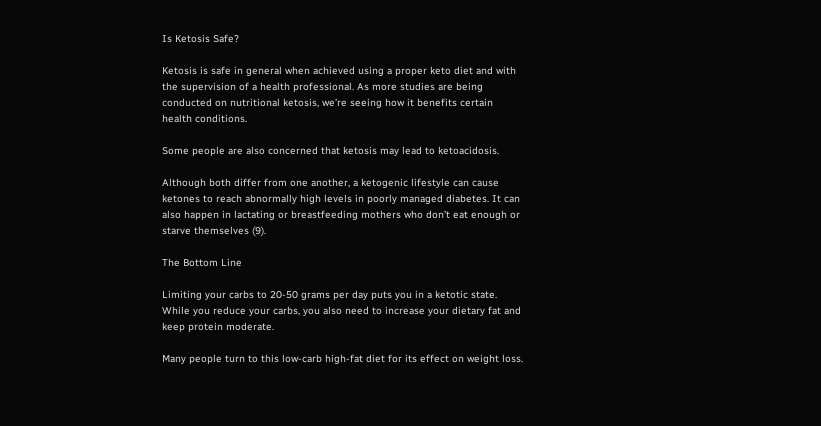Is Ketosis Safe?

Ketosis is safe in general when achieved using a proper keto diet and with the supervision of a health professional. As more studies are being conducted on nutritional ketosis, we’re seeing how it benefits certain health conditions.

Some people are also concerned that ketosis may lead to ketoacidosis.

Although both differ from one another, a ketogenic lifestyle can cause ketones to reach abnormally high levels in poorly managed diabetes. It can also happen in lactating or breastfeeding mothers who don’t eat enough or starve themselves (9).

The Bottom Line

Limiting your carbs to 20-50 grams per day puts you in a ketotic state. While you reduce your carbs, you also need to increase your dietary fat and keep protein moderate.

Many people turn to this low-carb high-fat diet for its effect on weight loss.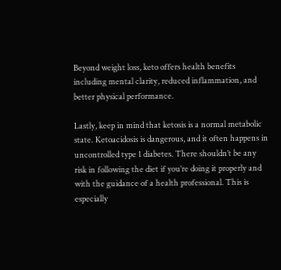Beyond weight loss, keto offers health benefits including mental clarity, reduced inflammation, and better physical performance.

Lastly, keep in mind that ketosis is a normal metabolic state. Ketoacidosis is dangerous, and it often happens in uncontrolled type 1 diabetes. There shouldn’t be any risk in following the diet if you’re doing it properly and with the guidance of a health professional. This is especially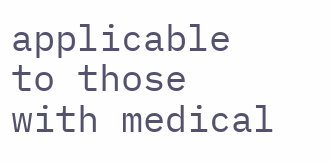applicable to those with medical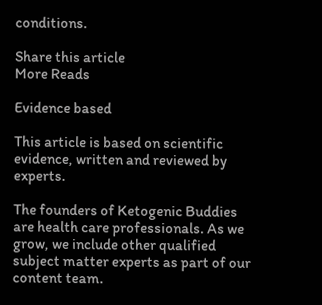conditions.

Share this article
More Reads

Evidence based

This article is based on scientific evidence, written and reviewed by experts.

The founders of Ketogenic Buddies are health care professionals. As we grow, we include other qualified subject matter experts as part of our content team.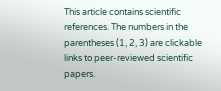This article contains scientific references. The numbers in the parentheses (1, 2, 3) are clickable links to peer-reviewed scientific papers.